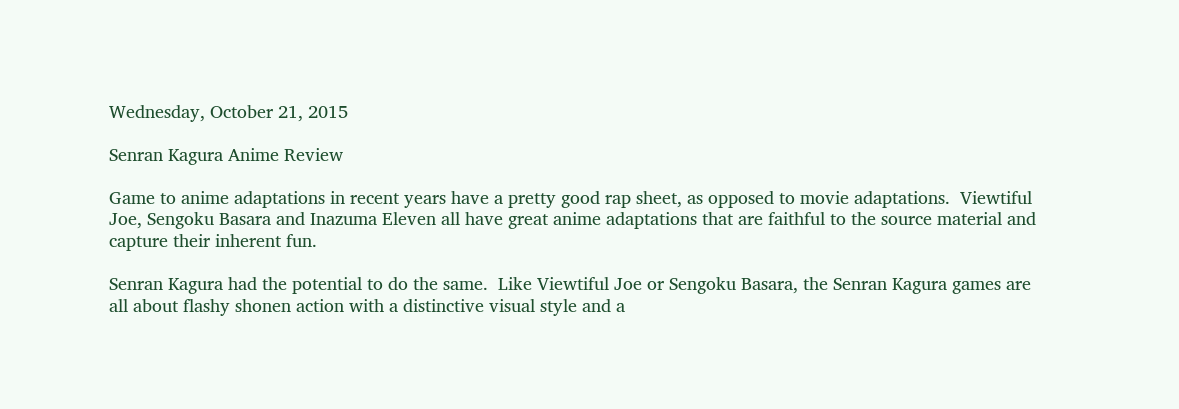Wednesday, October 21, 2015

Senran Kagura Anime Review

Game to anime adaptations in recent years have a pretty good rap sheet, as opposed to movie adaptations.  Viewtiful Joe, Sengoku Basara and Inazuma Eleven all have great anime adaptations that are faithful to the source material and capture their inherent fun.

Senran Kagura had the potential to do the same.  Like Viewtiful Joe or Sengoku Basara, the Senran Kagura games are all about flashy shonen action with a distinctive visual style and a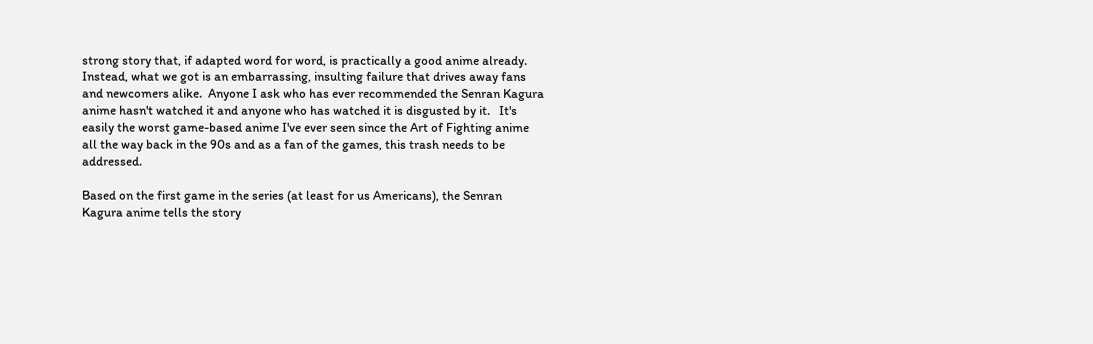strong story that, if adapted word for word, is practically a good anime already.
Instead, what we got is an embarrassing, insulting failure that drives away fans and newcomers alike.  Anyone I ask who has ever recommended the Senran Kagura anime hasn't watched it and anyone who has watched it is disgusted by it.   It's easily the worst game-based anime I've ever seen since the Art of Fighting anime all the way back in the 90s and as a fan of the games, this trash needs to be addressed.

Based on the first game in the series (at least for us Americans), the Senran Kagura anime tells the story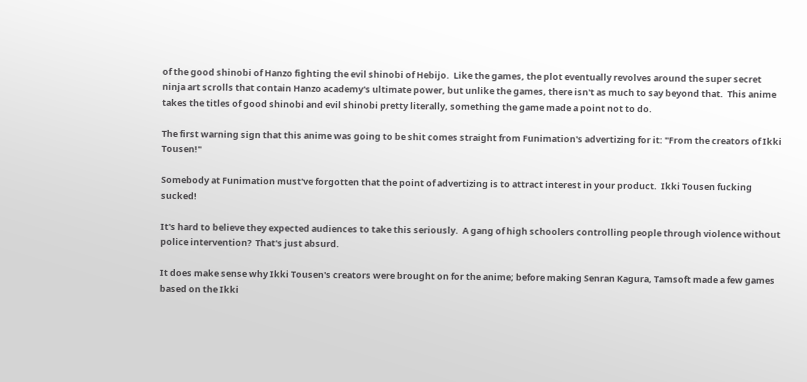of the good shinobi of Hanzo fighting the evil shinobi of Hebijo.  Like the games, the plot eventually revolves around the super secret ninja art scrolls that contain Hanzo academy's ultimate power, but unlike the games, there isn't as much to say beyond that.  This anime takes the titles of good shinobi and evil shinobi pretty literally, something the game made a point not to do.

The first warning sign that this anime was going to be shit comes straight from Funimation's advertizing for it: "From the creators of Ikki Tousen!"

Somebody at Funimation must've forgotten that the point of advertizing is to attract interest in your product.  Ikki Tousen fucking sucked!

It's hard to believe they expected audiences to take this seriously.  A gang of high schoolers controlling people through violence without police intervention?  That's just absurd.

It does make sense why Ikki Tousen's creators were brought on for the anime; before making Senran Kagura, Tamsoft made a few games based on the Ikki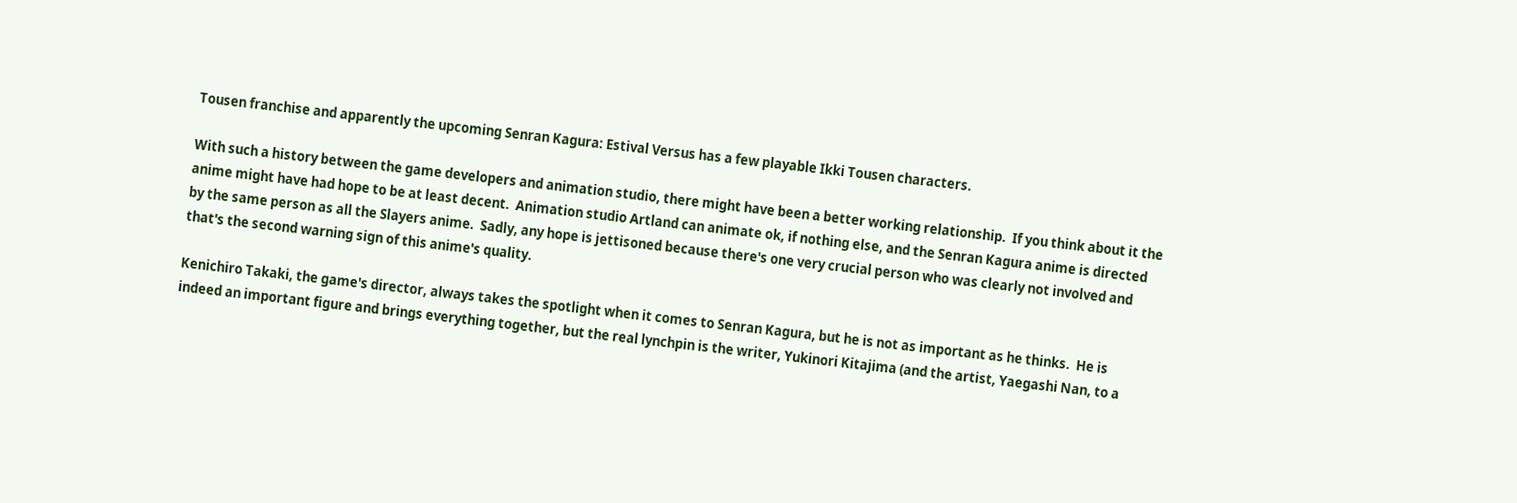Tousen franchise and apparently the upcoming Senran Kagura: Estival Versus has a few playable Ikki Tousen characters.

With such a history between the game developers and animation studio, there might have been a better working relationship.  If you think about it the anime might have had hope to be at least decent.  Animation studio Artland can animate ok, if nothing else, and the Senran Kagura anime is directed by the same person as all the Slayers anime.  Sadly, any hope is jettisoned because there's one very crucial person who was clearly not involved and that's the second warning sign of this anime's quality.

Kenichiro Takaki, the game's director, always takes the spotlight when it comes to Senran Kagura, but he is not as important as he thinks.  He is indeed an important figure and brings everything together, but the real lynchpin is the writer, Yukinori Kitajima (and the artist, Yaegashi Nan, to a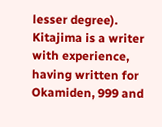lesser degree).  Kitajima is a writer with experience, having written for Okamiden, 999 and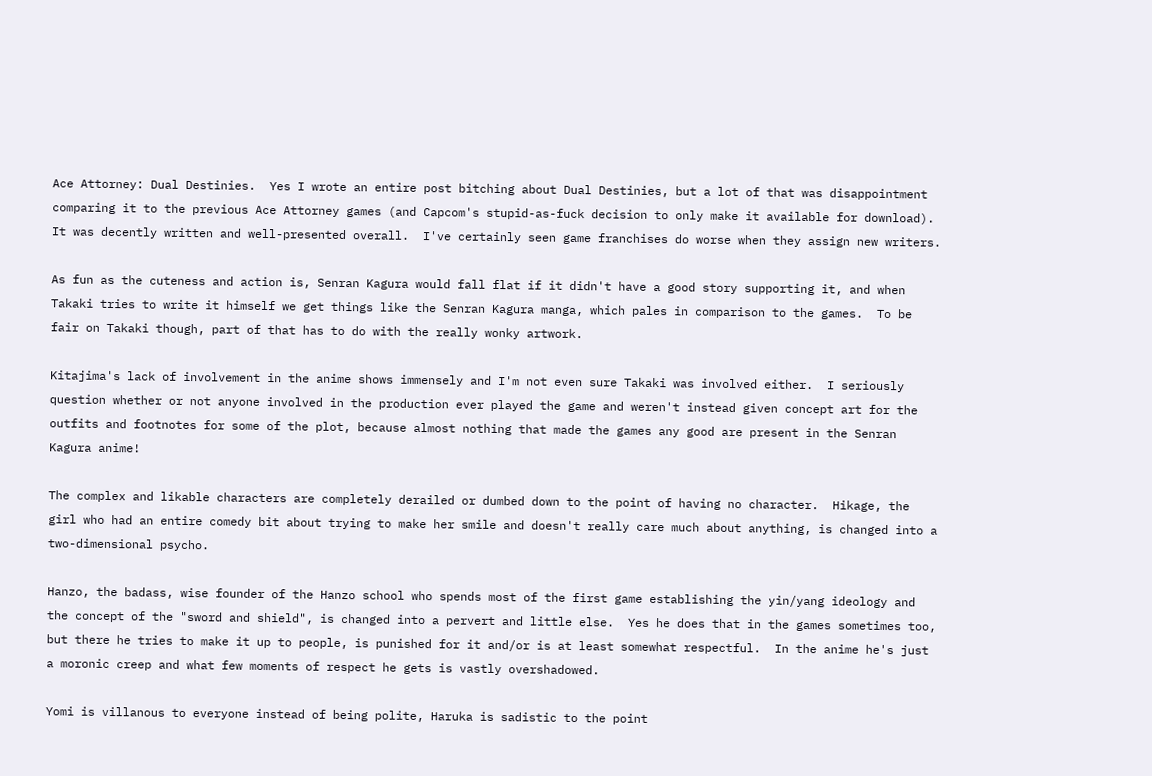Ace Attorney: Dual Destinies.  Yes I wrote an entire post bitching about Dual Destinies, but a lot of that was disappointment comparing it to the previous Ace Attorney games (and Capcom's stupid-as-fuck decision to only make it available for download).  It was decently written and well-presented overall.  I've certainly seen game franchises do worse when they assign new writers.

As fun as the cuteness and action is, Senran Kagura would fall flat if it didn't have a good story supporting it, and when Takaki tries to write it himself we get things like the Senran Kagura manga, which pales in comparison to the games.  To be fair on Takaki though, part of that has to do with the really wonky artwork.

Kitajima's lack of involvement in the anime shows immensely and I'm not even sure Takaki was involved either.  I seriously question whether or not anyone involved in the production ever played the game and weren't instead given concept art for the outfits and footnotes for some of the plot, because almost nothing that made the games any good are present in the Senran Kagura anime!

The complex and likable characters are completely derailed or dumbed down to the point of having no character.  Hikage, the girl who had an entire comedy bit about trying to make her smile and doesn't really care much about anything, is changed into a two-dimensional psycho.

Hanzo, the badass, wise founder of the Hanzo school who spends most of the first game establishing the yin/yang ideology and the concept of the "sword and shield", is changed into a pervert and little else.  Yes he does that in the games sometimes too, but there he tries to make it up to people, is punished for it and/or is at least somewhat respectful.  In the anime he's just a moronic creep and what few moments of respect he gets is vastly overshadowed.

Yomi is villanous to everyone instead of being polite, Haruka is sadistic to the point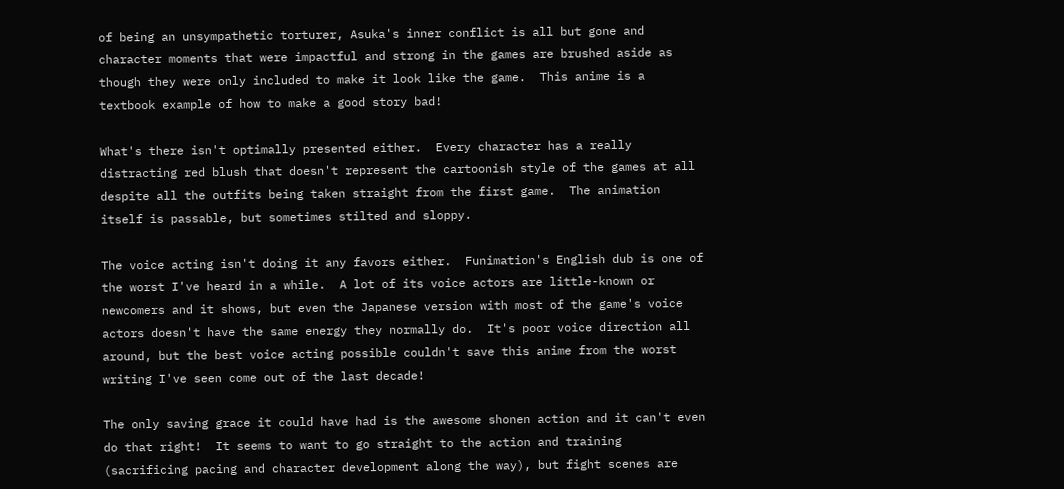of being an unsympathetic torturer, Asuka's inner conflict is all but gone and character moments that were impactful and strong in the games are brushed aside as though they were only included to make it look like the game.  This anime is a textbook example of how to make a good story bad!

What's there isn't optimally presented either.  Every character has a really distracting red blush that doesn't represent the cartoonish style of the games at all despite all the outfits being taken straight from the first game.  The animation itself is passable, but sometimes stilted and sloppy.

The voice acting isn't doing it any favors either.  Funimation's English dub is one of the worst I've heard in a while.  A lot of its voice actors are little-known or newcomers and it shows, but even the Japanese version with most of the game's voice actors doesn't have the same energy they normally do.  It's poor voice direction all around, but the best voice acting possible couldn't save this anime from the worst writing I've seen come out of the last decade!

The only saving grace it could have had is the awesome shonen action and it can't even do that right!  It seems to want to go straight to the action and training (sacrificing pacing and character development along the way), but fight scenes are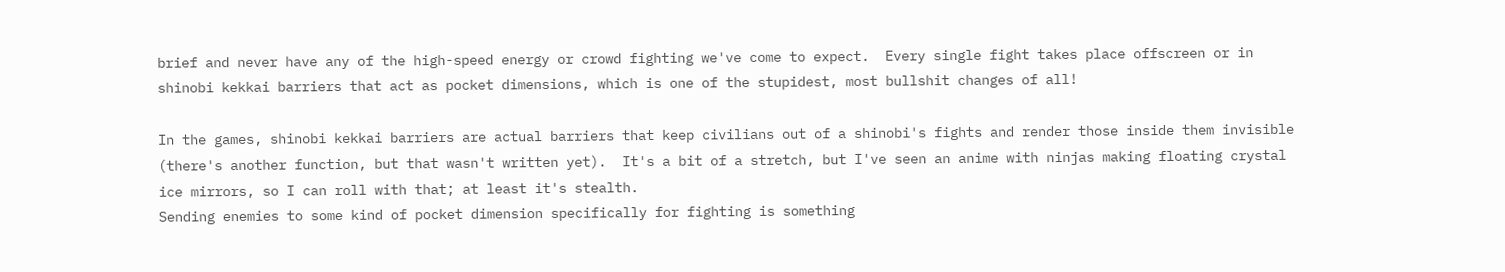brief and never have any of the high-speed energy or crowd fighting we've come to expect.  Every single fight takes place offscreen or in shinobi kekkai barriers that act as pocket dimensions, which is one of the stupidest, most bullshit changes of all!

In the games, shinobi kekkai barriers are actual barriers that keep civilians out of a shinobi's fights and render those inside them invisible (there's another function, but that wasn't written yet).  It's a bit of a stretch, but I've seen an anime with ninjas making floating crystal ice mirrors, so I can roll with that; at least it's stealth.
Sending enemies to some kind of pocket dimension specifically for fighting is something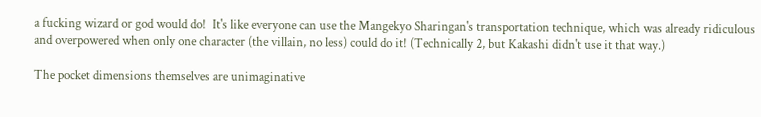a fucking wizard or god would do!  It's like everyone can use the Mangekyo Sharingan's transportation technique, which was already ridiculous and overpowered when only one character (the villain, no less) could do it! (Technically 2, but Kakashi didn't use it that way.)

The pocket dimensions themselves are unimaginative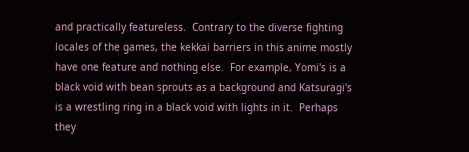and practically featureless.  Contrary to the diverse fighting locales of the games, the kekkai barriers in this anime mostly have one feature and nothing else.  For example, Yomi's is a black void with bean sprouts as a background and Katsuragi's is a wrestling ring in a black void with lights in it.  Perhaps they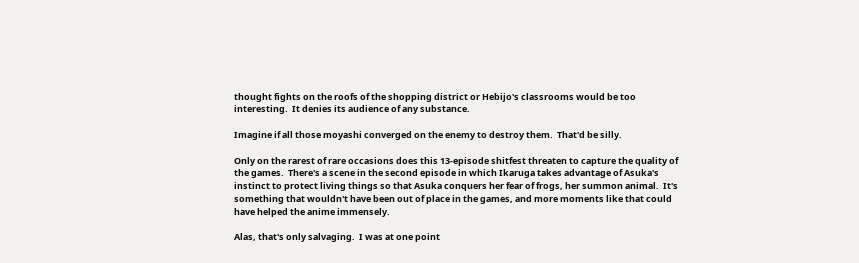thought fights on the roofs of the shopping district or Hebijo's classrooms would be too interesting.  It denies its audience of any substance.

Imagine if all those moyashi converged on the enemy to destroy them.  That'd be silly.

Only on the rarest of rare occasions does this 13-episode shitfest threaten to capture the quality of the games.  There's a scene in the second episode in which Ikaruga takes advantage of Asuka's instinct to protect living things so that Asuka conquers her fear of frogs, her summon animal.  It's something that wouldn't have been out of place in the games, and more moments like that could have helped the anime immensely.

Alas, that's only salvaging.  I was at one point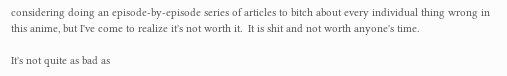considering doing an episode-by-episode series of articles to bitch about every individual thing wrong in this anime, but I've come to realize it's not worth it.  It is shit and not worth anyone's time.

It's not quite as bad as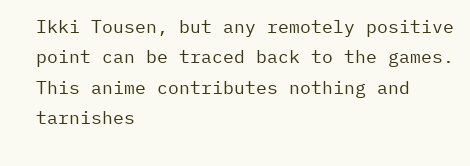Ikki Tousen, but any remotely positive point can be traced back to the games.  This anime contributes nothing and tarnishes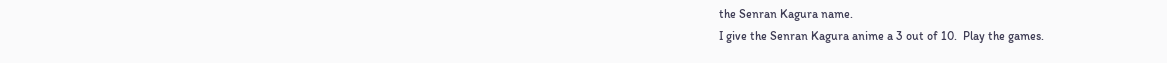the Senran Kagura name.
I give the Senran Kagura anime a 3 out of 10.  Play the games.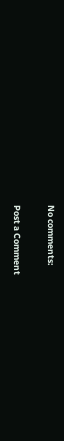No comments:

Post a Comment